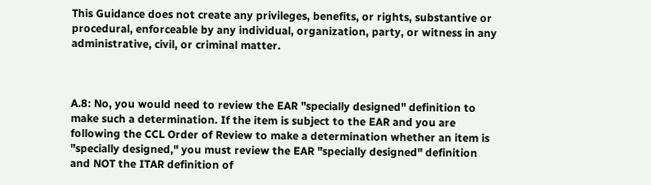This Guidance does not create any privileges, benefits, or rights, substantive or procedural, enforceable by any individual, organization, party, or witness in any administrative, civil, or criminal matter.



A.8: No, you would need to review the EAR "specially designed" definition to make such a determination. If the item is subject to the EAR and you are following the CCL Order of Review to make a determination whether an item is "specially designed," you must review the EAR "specially designed" definition and NOT the ITAR definition of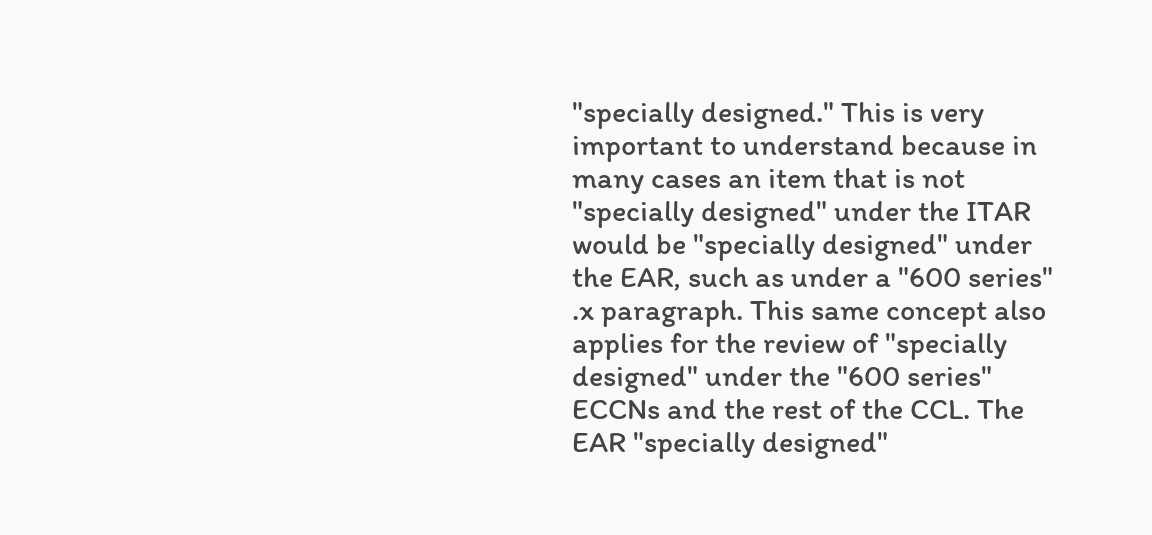"specially designed." This is very important to understand because in many cases an item that is not "specially designed" under the ITAR would be "specially designed" under the EAR, such as under a "600 series" .x paragraph. This same concept also applies for the review of "specially designed" under the "600 series" ECCNs and the rest of the CCL. The EAR "specially designed"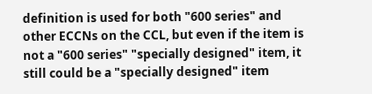definition is used for both "600 series" and other ECCNs on the CCL, but even if the item is not a "600 series" "specially designed" item, it still could be a "specially designed" item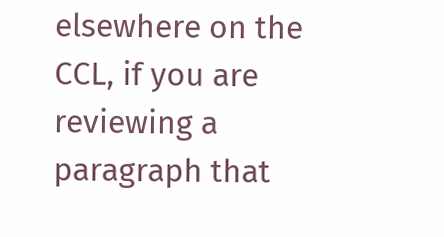elsewhere on the CCL, if you are reviewing a paragraph that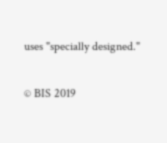uses "specially designed."

© BIS 2019